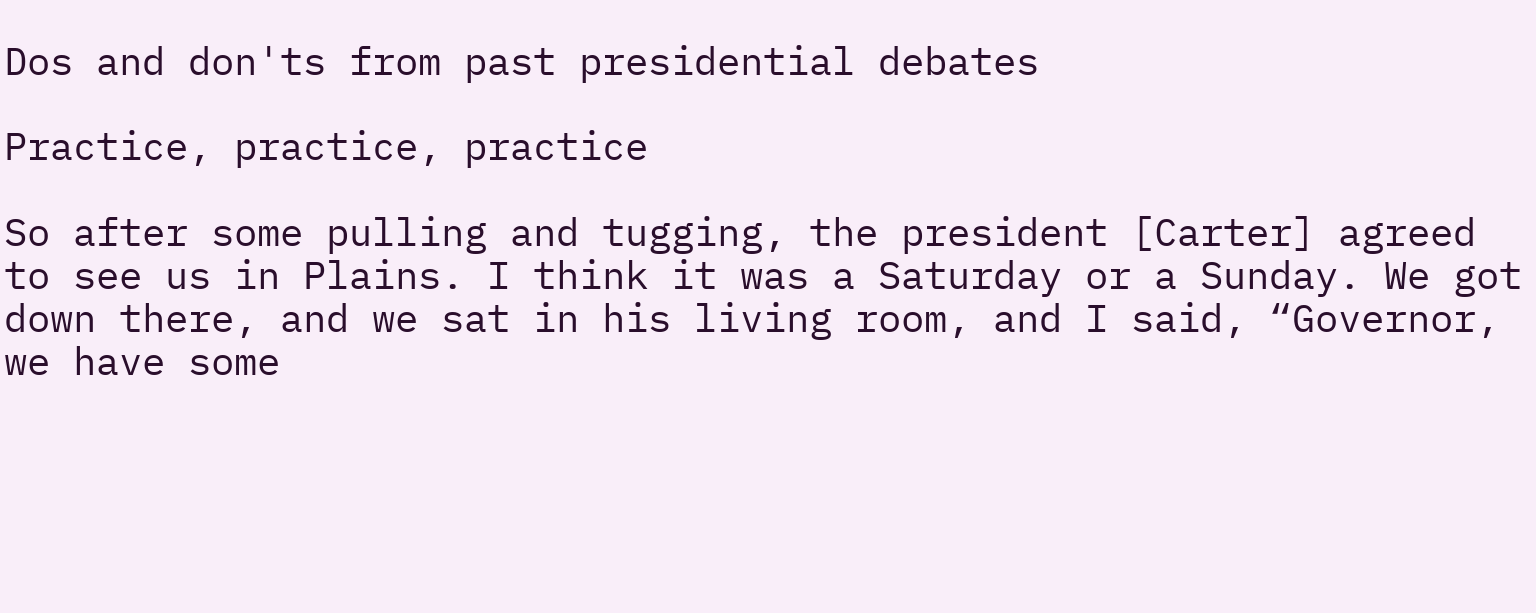Dos and don'ts from past presidential debates

Practice, practice, practice

So after some pulling and tugging, the president [Carter] agreed to see us in Plains. I think it was a Saturday or a Sunday. We got down there, and we sat in his living room, and I said, “Governor, we have some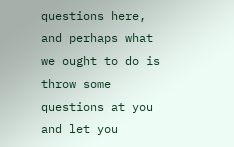questions here, and perhaps what we ought to do is throw some questions at you and let you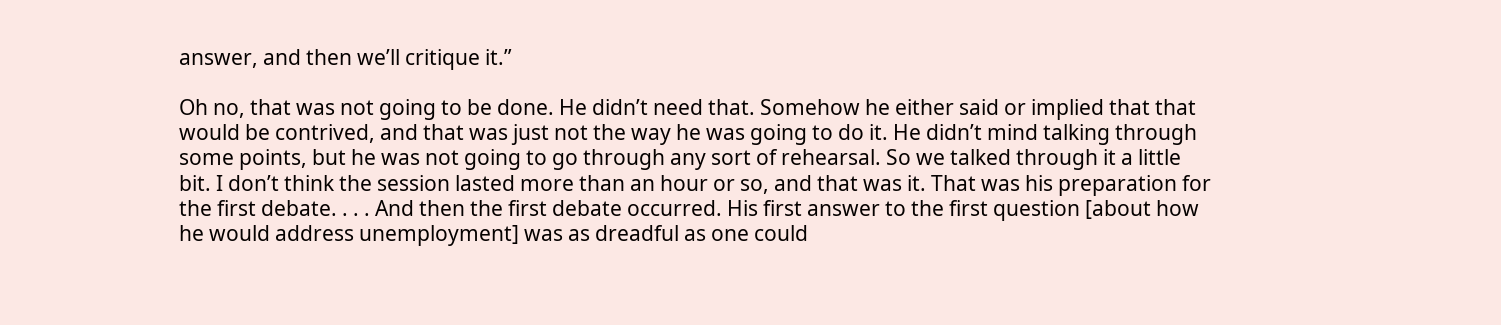answer, and then we’ll critique it.”

Oh no, that was not going to be done. He didn’t need that. Somehow he either said or implied that that would be contrived, and that was just not the way he was going to do it. He didn’t mind talking through some points, but he was not going to go through any sort of rehearsal. So we talked through it a little bit. I don’t think the session lasted more than an hour or so, and that was it. That was his preparation for the first debate. . . . And then the first debate occurred. His first answer to the first question [about how he would address unemployment] was as dreadful as one could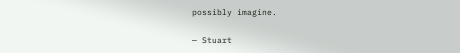possibly imagine.

— Stuart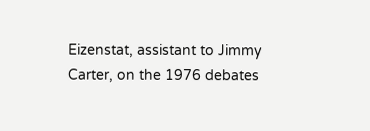Eizenstat, assistant to Jimmy Carter, on the 1976 debates